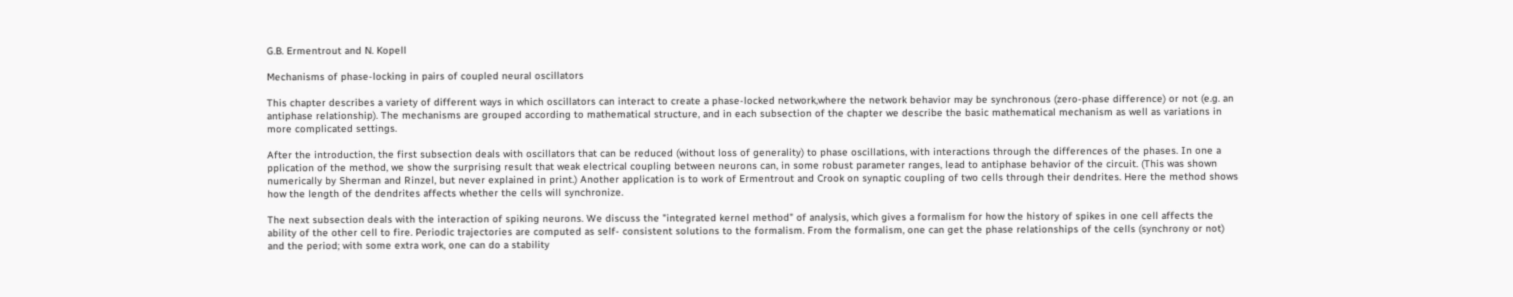G.B. Ermentrout and N. Kopell

Mechanisms of phase-locking in pairs of coupled neural oscillators

This chapter describes a variety of different ways in which oscillators can interact to create a phase-locked network,where the network behavior may be synchronous (zero-phase difference) or not (e.g. an antiphase relationship). The mechanisms are grouped according to mathematical structure, and in each subsection of the chapter we describe the basic mathematical mechanism as well as variations in more complicated settings.

After the introduction, the first subsection deals with oscillators that can be reduced (without loss of generality) to phase oscillations, with interactions through the differences of the phases. In one a pplication of the method, we show the surprising result that weak electrical coupling between neurons can, in some robust parameter ranges, lead to antiphase behavior of the circuit. (This was shown numerically by Sherman and Rinzel, but never explained in print.) Another application is to work of Ermentrout and Crook on synaptic coupling of two cells through their dendrites. Here the method shows how the length of the dendrites affects whether the cells will synchronize.

The next subsection deals with the interaction of spiking neurons. We discuss the "integrated kernel method" of analysis, which gives a formalism for how the history of spikes in one cell affects the ability of the other cell to fire. Periodic trajectories are computed as self- consistent solutions to the formalism. From the formalism, one can get the phase relationships of the cells (synchrony or not) and the period; with some extra work, one can do a stability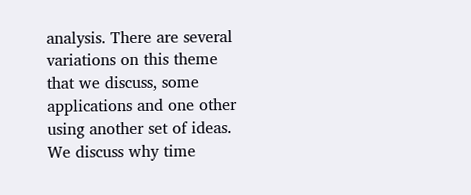analysis. There are several variations on this theme that we discuss, some applications and one other using another set of ideas. We discuss why time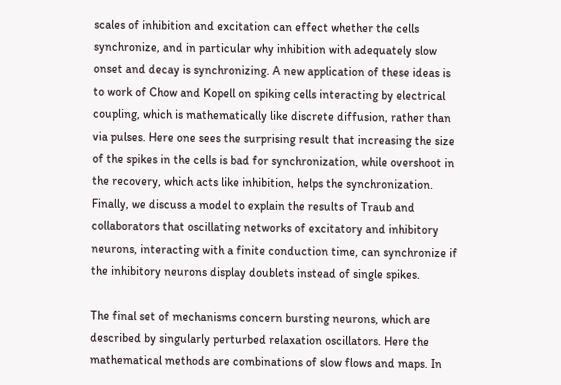scales of inhibition and excitation can effect whether the cells synchronize, and in particular why inhibition with adequately slow onset and decay is synchronizing. A new application of these ideas is to work of Chow and Kopell on spiking cells interacting by electrical coupling, which is mathematically like discrete diffusion, rather than via pulses. Here one sees the surprising result that increasing the size of the spikes in the cells is bad for synchronization, while overshoot in the recovery, which acts like inhibition, helps the synchronization. Finally, we discuss a model to explain the results of Traub and collaborators that oscillating networks of excitatory and inhibitory neurons, interacting with a finite conduction time, can synchronize if the inhibitory neurons display doublets instead of single spikes.

The final set of mechanisms concern bursting neurons, which are described by singularly perturbed relaxation oscillators. Here the mathematical methods are combinations of slow flows and maps. In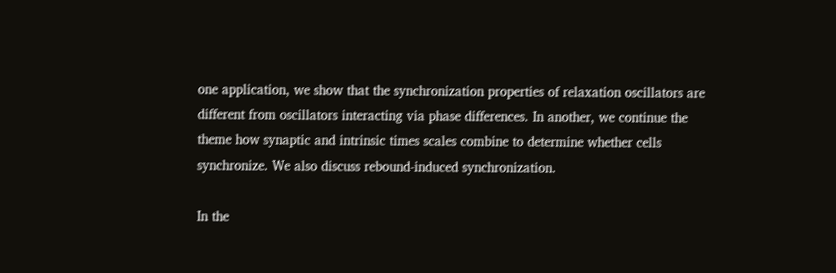one application, we show that the synchronization properties of relaxation oscillators are different from oscillators interacting via phase differences. In another, we continue the theme how synaptic and intrinsic times scales combine to determine whether cells synchronize. We also discuss rebound-induced synchronization.

In the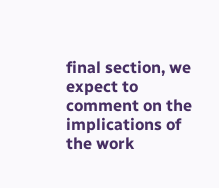final section, we expect to comment on the implications of the work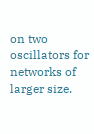on two oscillators for networks of larger size.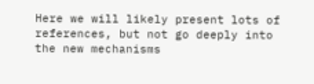Here we will likely present lots of references, but not go deeply into the new mechanisms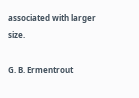associated with larger size.

G. B. Ermentrout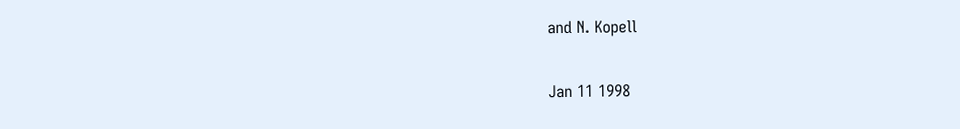and N. Kopell

Jan 11 1998